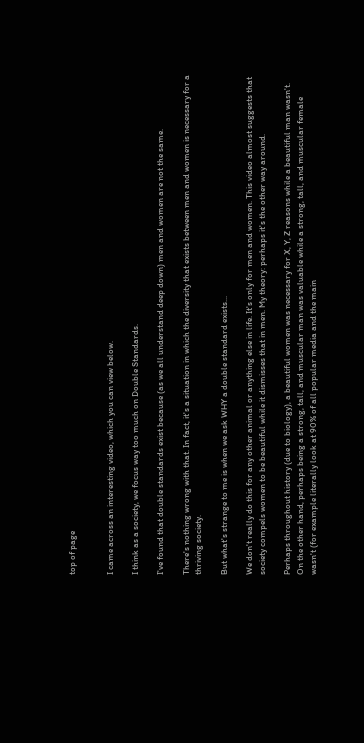top of page


I came across an interesting video, which you can view below.

I think as a society, we focus way too much on Double Standards.

I've found that double standards exist because (as we all understand deep down) men and women are not the same.

There's nothing wrong with that. In fact, it's a situation in which the diversity that exists between men and women is necessary for a thriving society.

But what's strange to me is when we ask WHY a double standard exists...

We don't really do this for any other animal or anything else in life. It's only for men and women. This video almost suggests that society compels women to be beautiful while it dismisses that in men. My theory: perhaps it's the other way around.

Perhaps throughout history (due to biology), a beautiful women was necessary for X, Y, Z reasons while a beautiful man wasn't. On the other hand, perhaps being a strong, tall, and muscular man was valuable while a strong, tall, and muscular female wasn't (for example literally look at 90% of all popular media and the main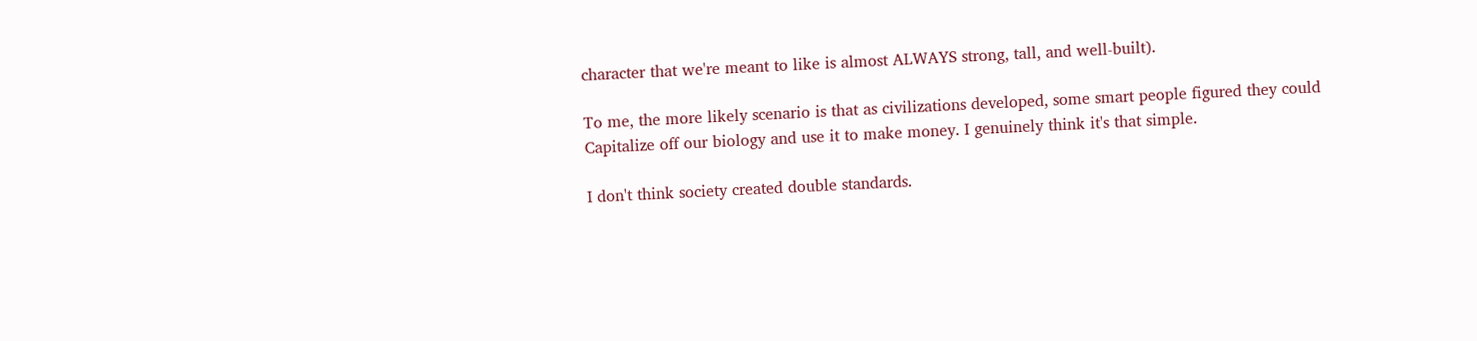character that we're meant to like is almost ALWAYS strong, tall, and well-built).

To me, the more likely scenario is that as civilizations developed, some smart people figured they could Capitalize off our biology and use it to make money. I genuinely think it's that simple.

I don't think society created double standards.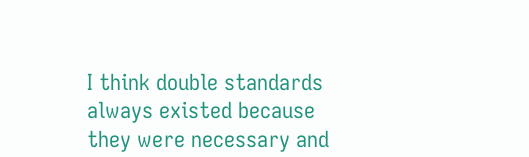I think double standards always existed because they were necessary and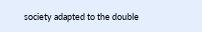society adapted to the double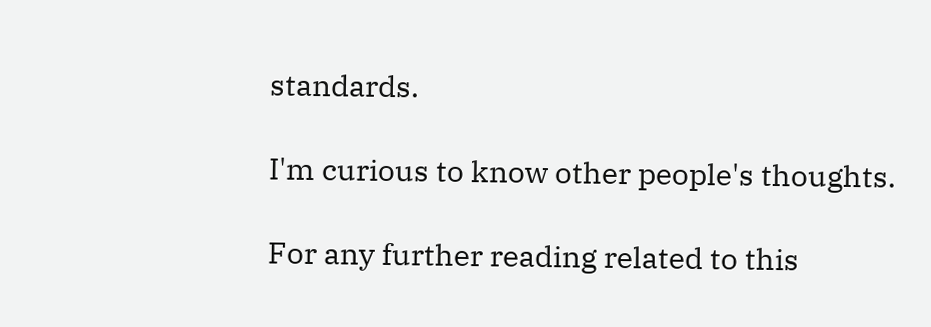standards.

I'm curious to know other people's thoughts.

For any further reading related to this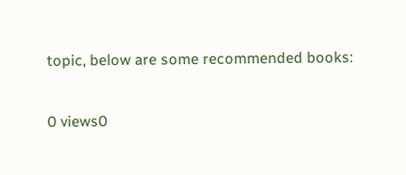topic, below are some recommended books:

0 views0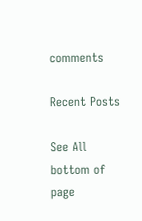comments

Recent Posts

See All
bottom of page